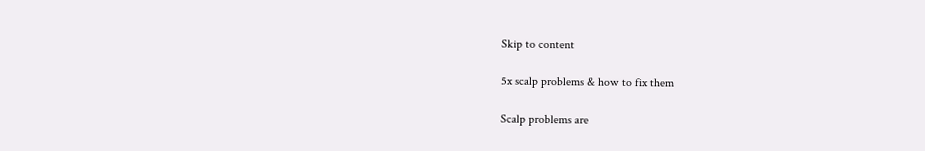Skip to content

5x scalp problems & how to fix them

Scalp problems are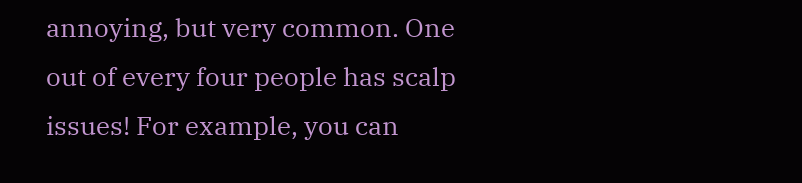annoying, but very common. One out of every four people has scalp issues! For example, you can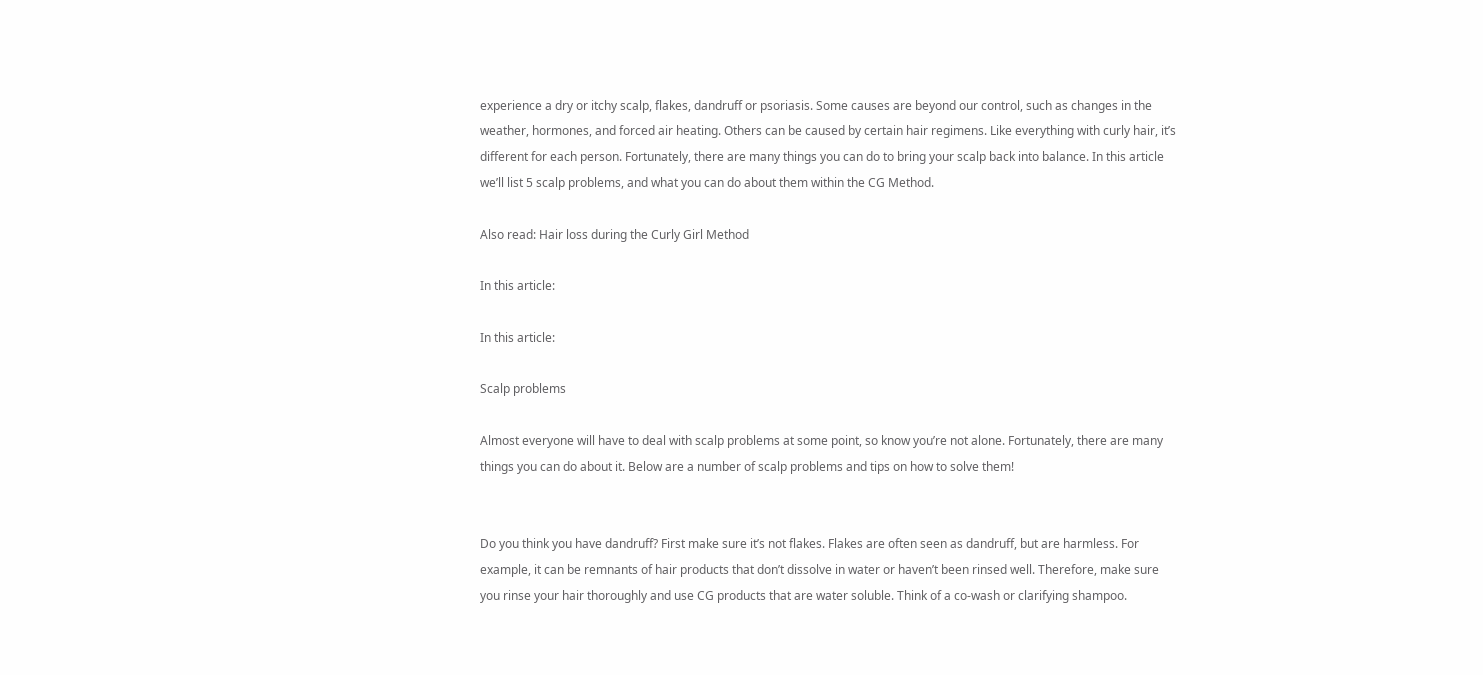experience a dry or itchy scalp, flakes, dandruff or psoriasis. Some causes are beyond our control, such as changes in the weather, hormones, and forced air heating. Others can be caused by certain hair regimens. Like everything with curly hair, it’s different for each person. Fortunately, there are many things you can do to bring your scalp back into balance. In this article we’ll list 5 scalp problems, and what you can do about them within the CG Method.

Also read: Hair loss during the Curly Girl Method

In this article:

In this article:

Scalp problems

Almost everyone will have to deal with scalp problems at some point, so know you’re not alone. Fortunately, there are many things you can do about it. Below are a number of scalp problems and tips on how to solve them!


Do you think you have dandruff? First make sure it’s not flakes. Flakes are often seen as dandruff, but are harmless. For example, it can be remnants of hair products that don’t dissolve in water or haven’t been rinsed well. Therefore, make sure you rinse your hair thoroughly and use CG products that are water soluble. Think of a co-wash or clarifying shampoo.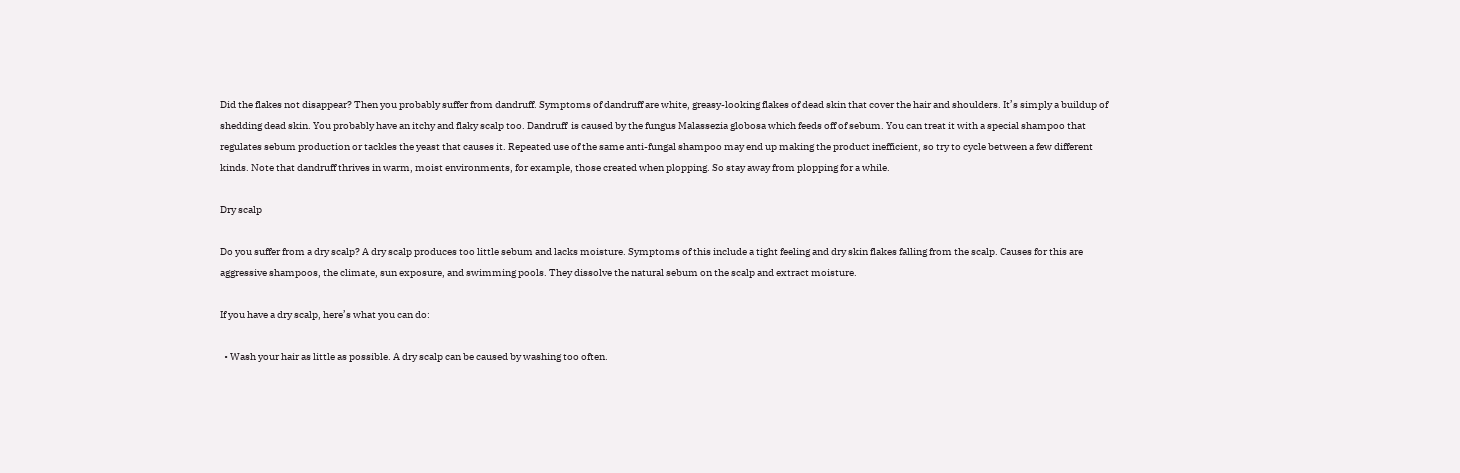Did the flakes not disappear? Then you probably suffer from dandruff. Symptoms of dandruff are white, greasy-looking flakes of dead skin that cover the hair and shoulders. It’s simply a buildup of shedding dead skin. You probably have an itchy and flaky scalp too. Dandruff  is caused by the fungus Malassezia globosa which feeds off of sebum. You can treat it with a special shampoo that regulates sebum production or tackles the yeast that causes it. Repeated use of the same anti-fungal shampoo may end up making the product inefficient, so try to cycle between a few different kinds. Note that dandruff thrives in warm, moist environments, for example, those created when plopping. So stay away from plopping for a while.

Dry scalp

Do you suffer from a dry scalp? A dry scalp produces too little sebum and lacks moisture. Symptoms of this include a tight feeling and dry skin flakes falling from the scalp. Causes for this are aggressive shampoos, the climate, sun exposure, and swimming pools. They dissolve the natural sebum on the scalp and extract moisture.

If you have a dry scalp, here’s what you can do:

  • Wash your hair as little as possible. A dry scalp can be caused by washing too often.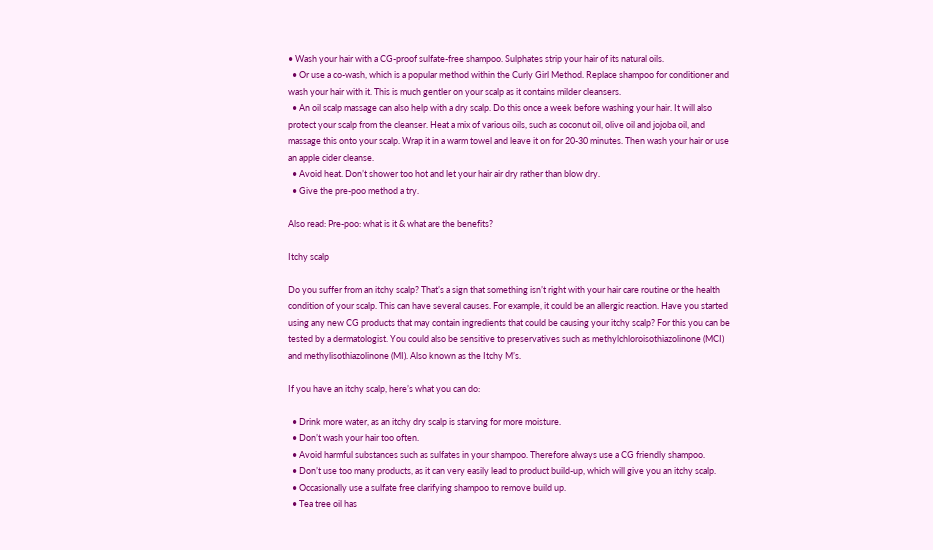• Wash your hair with a CG-proof sulfate-free shampoo. Sulphates strip your hair of its natural oils.
  • Or use a co-wash, which is a popular method within the Curly Girl Method. Replace shampoo for conditioner and wash your hair with it. This is much gentler on your scalp as it contains milder cleansers.
  • An oil scalp massage can also help with a dry scalp. Do this once a week before washing your hair. It will also protect your scalp from the cleanser. Heat a mix of various oils, such as coconut oil, olive oil and jojoba oil, and massage this onto your scalp. Wrap it in a warm towel and leave it on for 20-30 minutes. Then wash your hair or use an apple cider cleanse.
  • Avoid heat. Don’t shower too hot and let your hair air dry rather than blow dry.
  • Give the pre-poo method a try.

Also read: Pre-poo: what is it & what are the benefits?

Itchy scalp

Do you suffer from an itchy scalp? That’s a sign that something isn’t right with your hair care routine or the health condition of your scalp. This can have several causes. For example, it could be an allergic reaction. Have you started using any new CG products that may contain ingredients that could be causing your itchy scalp? For this you can be tested by a dermatologist. You could also be sensitive to preservatives such as methylchloroisothiazolinone (MCI) and methylisothiazolinone (MI). Also known as the Itchy M’s.

If you have an itchy scalp, here’s what you can do:

  • Drink more water, as an itchy dry scalp is starving for more moisture.
  • Don’t wash your hair too often.
  • Avoid harmful substances such as sulfates in your shampoo. Therefore always use a CG friendly shampoo.
  • Don’t use too many products, as it can very easily lead to product build-up, which will give you an itchy scalp.
  • Occasionally use a sulfate free clarifying shampoo to remove build up.
  • Tea tree oil has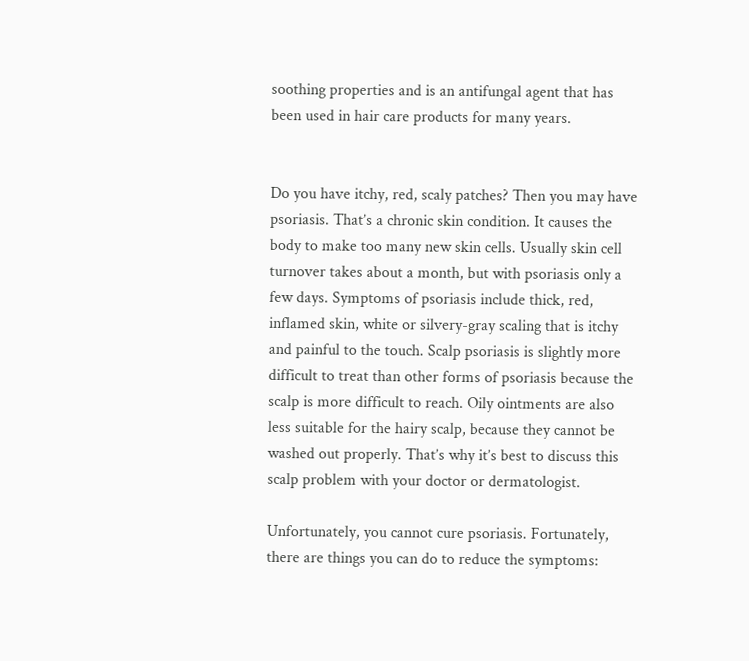soothing properties and is an antifungal agent that has been used in hair care products for many years.


Do you have itchy, red, scaly patches? Then you may have psoriasis. That’s a chronic skin condition. It causes the body to make too many new skin cells. Usually skin cell turnover takes about a month, but with psoriasis only a few days. Symptoms of psoriasis include thick, red, inflamed skin, white or silvery-gray scaling that is itchy and painful to the touch. Scalp psoriasis is slightly more difficult to treat than other forms of psoriasis because the scalp is more difficult to reach. Oily ointments are also less suitable for the hairy scalp, because they cannot be washed out properly. That’s why it’s best to discuss this scalp problem with your doctor or dermatologist.

Unfortunately, you cannot cure psoriasis. Fortunately, there are things you can do to reduce the symptoms: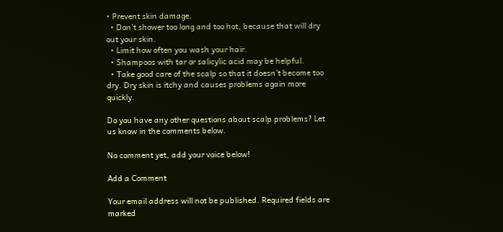• Prevent skin damage.
  • Don’t shower too long and too hot, because that will dry out your skin.
  • Limit how often you wash your hair.
  • Shampoos with tar or salicylic acid may be helpful.
  • Take good care of the scalp so that it doesn’t become too dry. Dry skin is itchy and causes problems again more quickly.

Do you have any other questions about scalp problems? Let us know in the comments below.

No comment yet, add your voice below!

Add a Comment

Your email address will not be published. Required fields are marked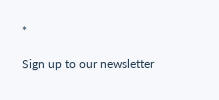*

Sign up to our newsletter